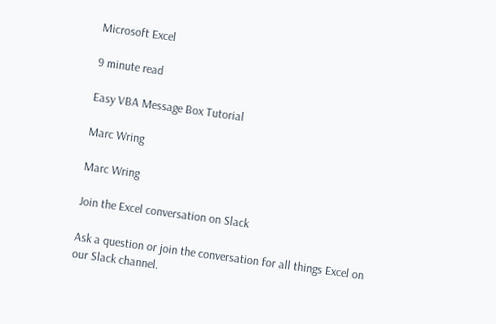Microsoft Excel

9 minute read

Easy VBA Message Box Tutorial

Marc Wring

Marc Wring

Join the Excel conversation on Slack

Ask a question or join the conversation for all things Excel on our Slack channel.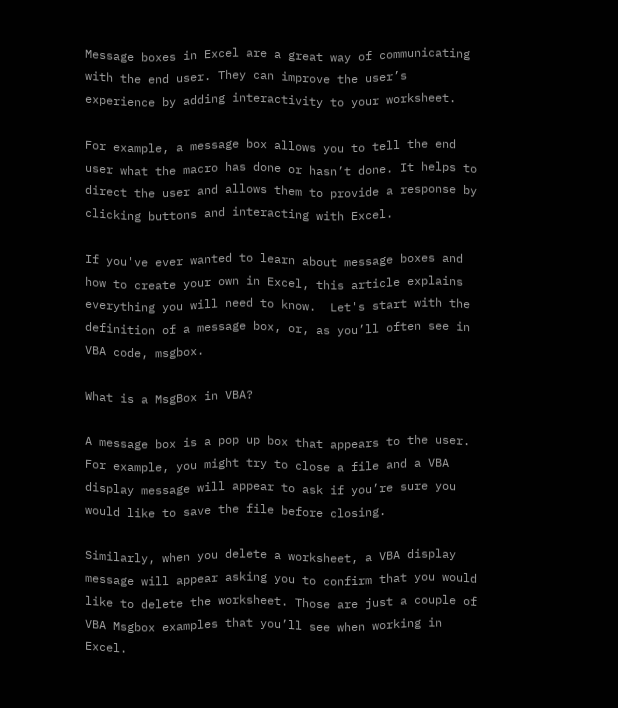Message boxes in Excel are a great way of communicating with the end user. They can improve the user’s experience by adding interactivity to your worksheet.

For example, a message box allows you to tell the end user what the macro has done or hasn’t done. It helps to direct the user and allows them to provide a response by clicking buttons and interacting with Excel.

If you've ever wanted to learn about message boxes and how to create your own in Excel, this article explains everything you will need to know.  Let's start with the definition of a message box, or, as you’ll often see in VBA code, msgbox.

What is a MsgBox in VBA?

A message box is a pop up box that appears to the user. For example, you might try to close a file and a VBA display message will appear to ask if you’re sure you would like to save the file before closing.

Similarly, when you delete a worksheet, a VBA display message will appear asking you to confirm that you would like to delete the worksheet. Those are just a couple of VBA Msgbox examples that you’ll see when working in Excel.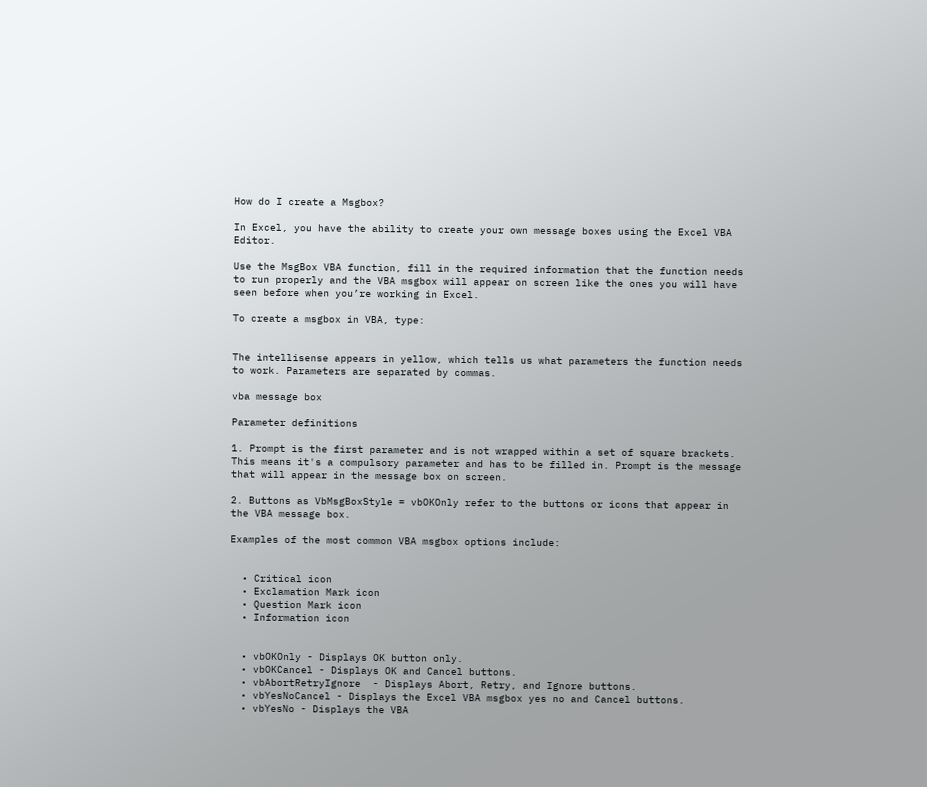How do I create a Msgbox?

In Excel, you have the ability to create your own message boxes using the Excel VBA Editor.

Use the MsgBox VBA function, fill in the required information that the function needs to run properly and the VBA msgbox will appear on screen like the ones you will have seen before when you’re working in Excel.

To create a msgbox in VBA, type:


The intellisense appears in yellow, which tells us what parameters the function needs to work. Parameters are separated by commas.

vba message box

Parameter definitions

1. Prompt is the first parameter and is not wrapped within a set of square brackets. This means it's a compulsory parameter and has to be filled in. Prompt is the message that will appear in the message box on screen.

2. Buttons as VbMsgBoxStyle = vbOKOnly refer to the buttons or icons that appear in the VBA message box.

Examples of the most common VBA msgbox options include:


  • Critical icon
  • Exclamation Mark icon
  • Question Mark icon
  • Information icon


  • vbOKOnly - Displays OK button only.
  • vbOKCancel - Displays OK and Cancel buttons.
  • vbAbortRetryIgnore  - Displays Abort, Retry, and Ignore buttons.
  • vbYesNoCancel - Displays the Excel VBA msgbox yes no and Cancel buttons.
  • vbYesNo - Displays the VBA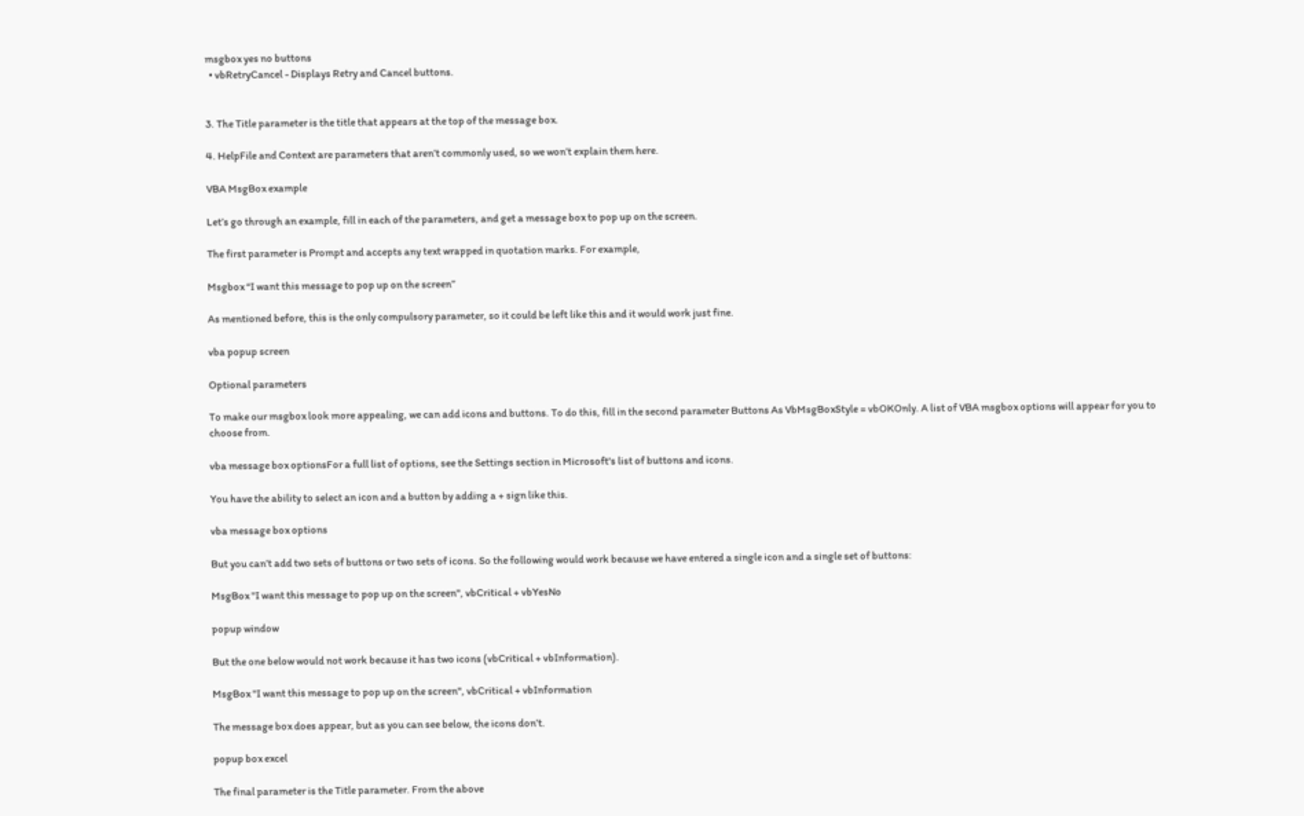msgbox yes no buttons
  • vbRetryCancel - Displays Retry and Cancel buttons.


3. The Title parameter is the title that appears at the top of the message box.

4. HelpFile and Context are parameters that aren’t commonly used, so we won’t explain them here.

VBA MsgBox example

Let’s go through an example, fill in each of the parameters, and get a message box to pop up on the screen.

The first parameter is Prompt and accepts any text wrapped in quotation marks. For example,

Msgbox “I want this message to pop up on the screen”

As mentioned before, this is the only compulsory parameter, so it could be left like this and it would work just fine.

vba popup screen

Optional parameters

To make our msgbox look more appealing, we can add icons and buttons. To do this, fill in the second parameter Buttons As VbMsgBoxStyle = vbOKOnly. A list of VBA msgbox options will appear for you to choose from.

vba message box optionsFor a full list of options, see the Settings section in Microsoft's list of buttons and icons.

You have the ability to select an icon and a button by adding a + sign like this.

vba message box options

But you can’t add two sets of buttons or two sets of icons. So the following would work because we have entered a single icon and a single set of buttons:

MsgBox "I want this message to pop up on the screen", vbCritical + vbYesNo

popup window

But the one below would not work because it has two icons (vbCritical + vbInformation).

MsgBox "I want this message to pop up on the screen", vbCritical + vbInformation

The message box does appear, but as you can see below, the icons don’t.

popup box excel

The final parameter is the Title parameter. From the above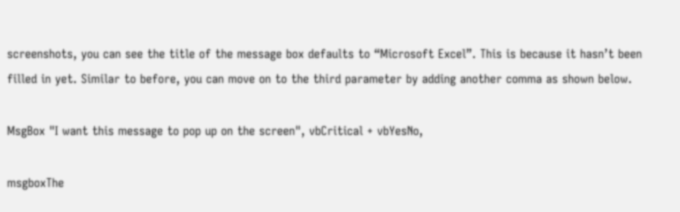screenshots, you can see the title of the message box defaults to “Microsoft Excel”. This is because it hasn’t been filled in yet. Similar to before, you can move on to the third parameter by adding another comma as shown below.

MsgBox "I want this message to pop up on the screen", vbCritical + vbYesNo,

msgboxThe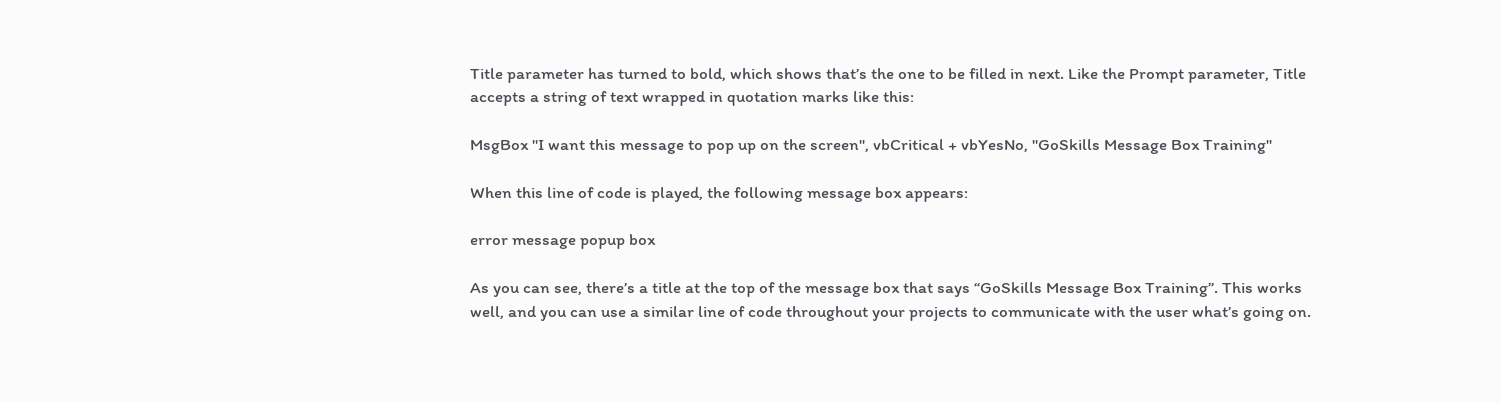Title parameter has turned to bold, which shows that’s the one to be filled in next. Like the Prompt parameter, Title accepts a string of text wrapped in quotation marks like this:

MsgBox "I want this message to pop up on the screen", vbCritical + vbYesNo, "GoSkills Message Box Training"

When this line of code is played, the following message box appears:

error message popup box

As you can see, there’s a title at the top of the message box that says “GoSkills Message Box Training”. This works well, and you can use a similar line of code throughout your projects to communicate with the user what’s going on.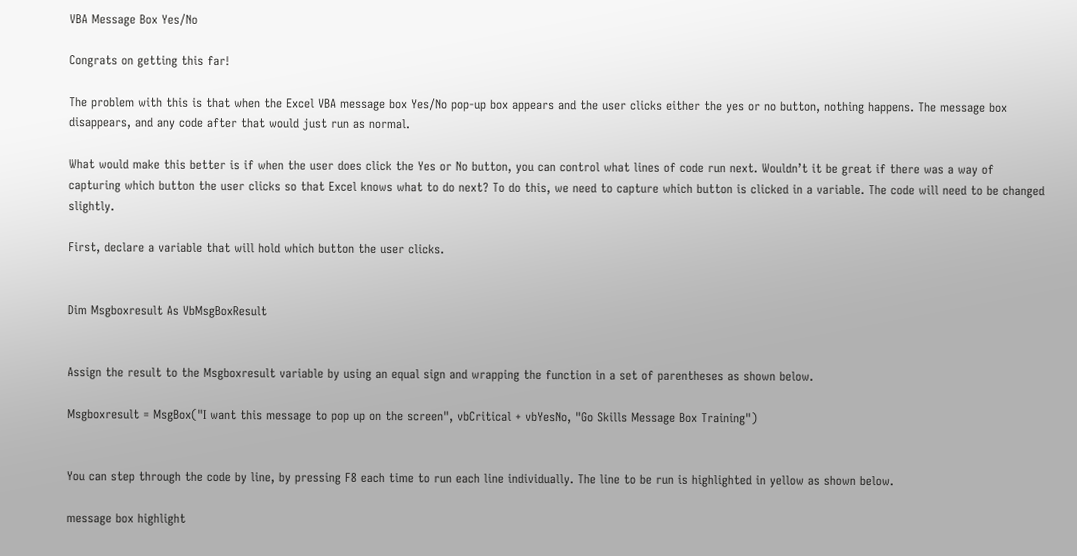VBA Message Box Yes/No

Congrats on getting this far!

The problem with this is that when the Excel VBA message box Yes/No pop-up box appears and the user clicks either the yes or no button, nothing happens. The message box disappears, and any code after that would just run as normal.

What would make this better is if when the user does click the Yes or No button, you can control what lines of code run next. Wouldn’t it be great if there was a way of capturing which button the user clicks so that Excel knows what to do next? To do this, we need to capture which button is clicked in a variable. The code will need to be changed slightly.

First, declare a variable that will hold which button the user clicks.


Dim Msgboxresult As VbMsgBoxResult


Assign the result to the Msgboxresult variable by using an equal sign and wrapping the function in a set of parentheses as shown below.

Msgboxresult = MsgBox("I want this message to pop up on the screen", vbCritical + vbYesNo, "Go Skills Message Box Training")


You can step through the code by line, by pressing F8 each time to run each line individually. The line to be run is highlighted in yellow as shown below.

message box highlight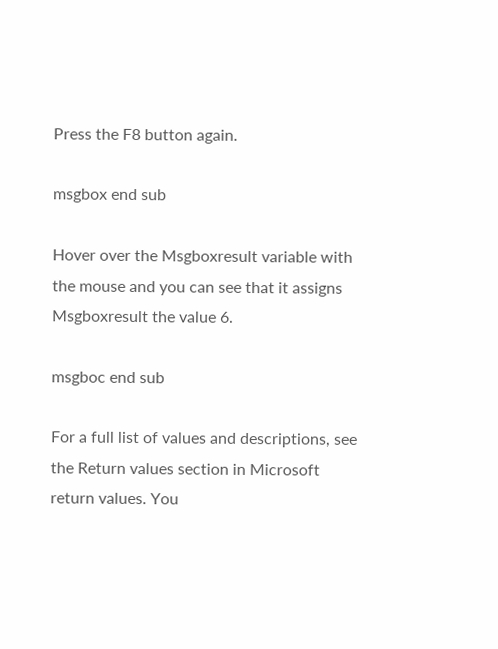Press the F8 button again.

msgbox end sub

Hover over the Msgboxresult variable with the mouse and you can see that it assigns Msgboxresult the value 6.

msgboc end sub

For a full list of values and descriptions, see the Return values section in Microsoft return values. You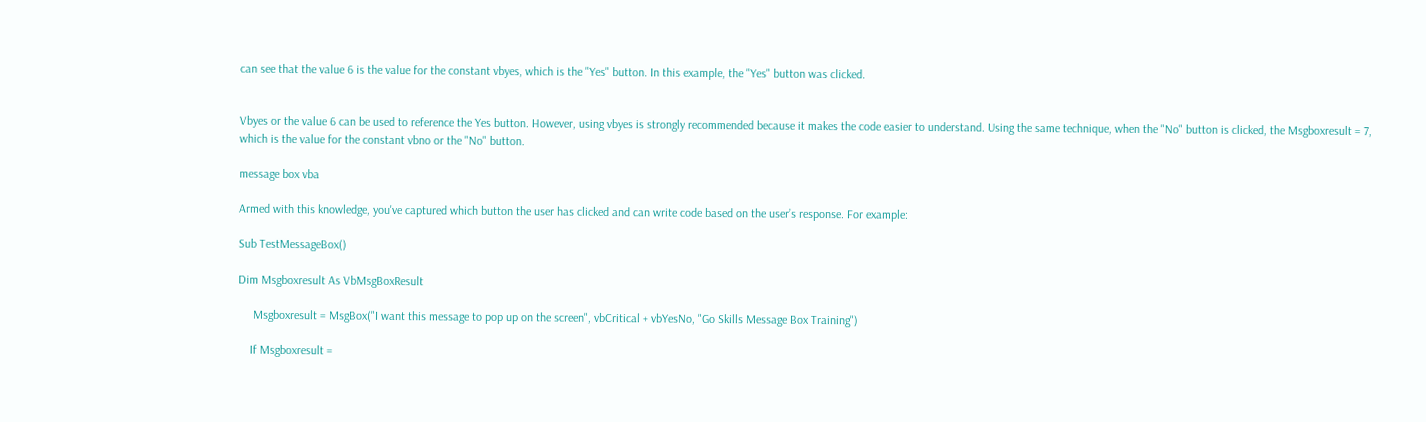can see that the value 6 is the value for the constant vbyes, which is the "Yes" button. In this example, the "Yes" button was clicked.


Vbyes or the value 6 can be used to reference the Yes button. However, using vbyes is strongly recommended because it makes the code easier to understand. Using the same technique, when the "No" button is clicked, the Msgboxresult = 7, which is the value for the constant vbno or the "No" button.

message box vba

Armed with this knowledge, you've captured which button the user has clicked and can write code based on the user’s response. For example:

Sub TestMessageBox()

Dim Msgboxresult As VbMsgBoxResult

     Msgboxresult = MsgBox("I want this message to pop up on the screen", vbCritical + vbYesNo, "Go Skills Message Box Training")

    If Msgboxresult =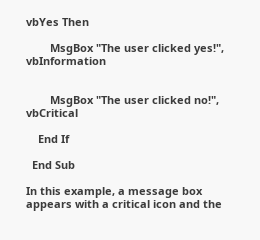vbYes Then

        MsgBox "The user clicked yes!", vbInformation


        MsgBox "The user clicked no!", vbCritical

    End If

  End Sub

In this example, a message box appears with a critical icon and the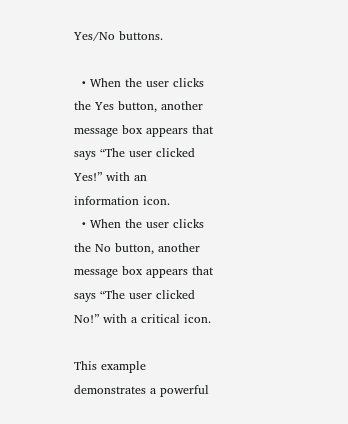Yes/No buttons.

  • When the user clicks the Yes button, another message box appears that says “The user clicked Yes!” with an information icon.
  • When the user clicks the No button, another message box appears that says “The user clicked No!” with a critical icon.

This example demonstrates a powerful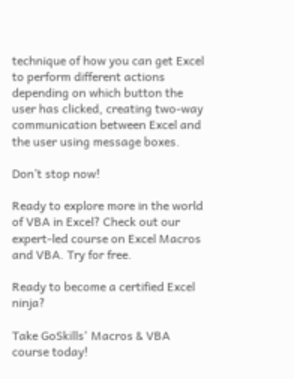technique of how you can get Excel to perform different actions depending on which button the user has clicked, creating two-way communication between Excel and the user using message boxes.

Don’t stop now!

Ready to explore more in the world of VBA in Excel? Check out our expert-led course on Excel Macros and VBA. Try for free.

Ready to become a certified Excel ninja?

Take GoSkills' Macros & VBA course today!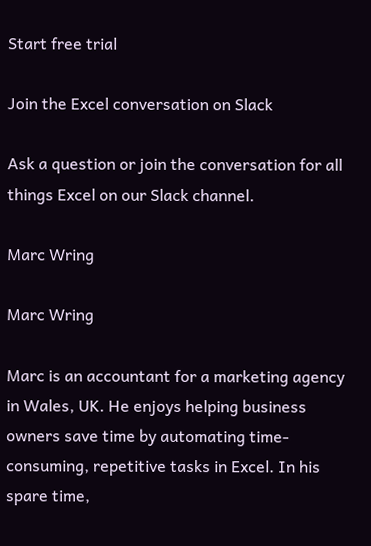Start free trial

Join the Excel conversation on Slack

Ask a question or join the conversation for all things Excel on our Slack channel.

Marc Wring

Marc Wring

Marc is an accountant for a marketing agency in Wales, UK. He enjoys helping business owners save time by automating time-consuming, repetitive tasks in Excel. In his spare time,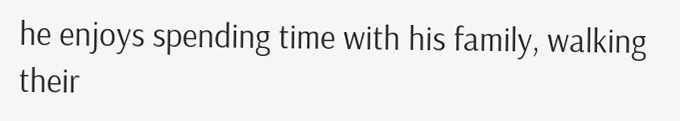he enjoys spending time with his family, walking their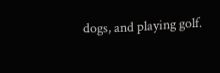dogs, and playing golf.